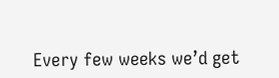Every few weeks we’d get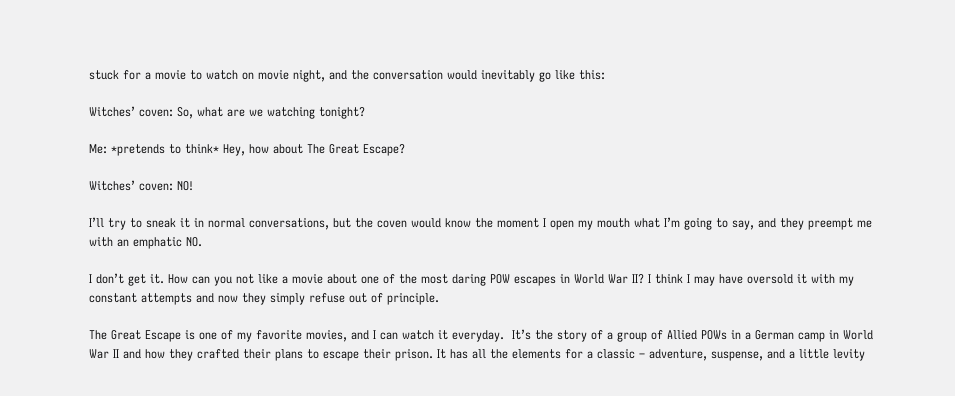stuck for a movie to watch on movie night, and the conversation would inevitably go like this:

Witches’ coven: So, what are we watching tonight?

Me: *pretends to think* Hey, how about The Great Escape?

Witches’ coven: NO!

I’ll try to sneak it in normal conversations, but the coven would know the moment I open my mouth what I’m going to say, and they preempt me with an emphatic NO.

I don’t get it. How can you not like a movie about one of the most daring POW escapes in World War II? I think I may have oversold it with my constant attempts and now they simply refuse out of principle.

The Great Escape is one of my favorite movies, and I can watch it everyday.  It’s the story of a group of Allied POWs in a German camp in World War II and how they crafted their plans to escape their prison. It has all the elements for a classic – adventure, suspense, and a little levity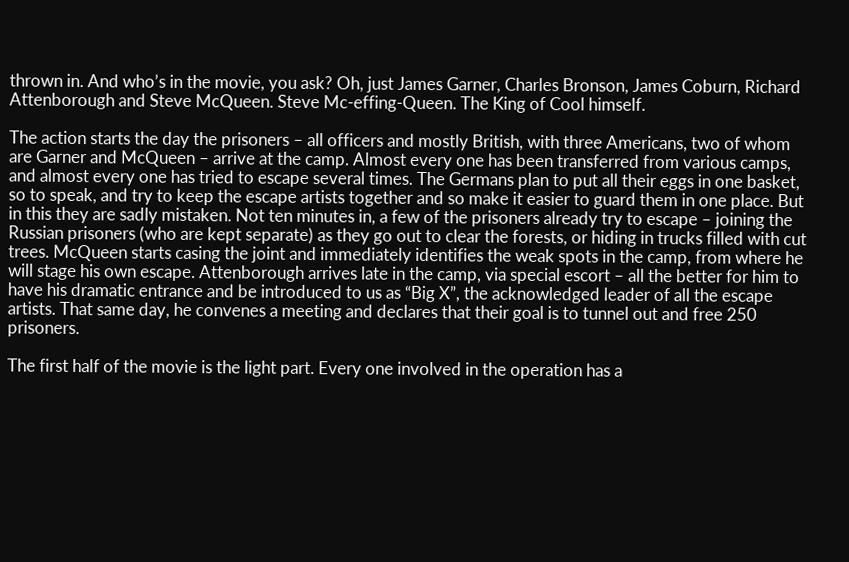thrown in. And who’s in the movie, you ask? Oh, just James Garner, Charles Bronson, James Coburn, Richard Attenborough and Steve McQueen. Steve Mc-effing-Queen. The King of Cool himself.

The action starts the day the prisoners – all officers and mostly British, with three Americans, two of whom are Garner and McQueen – arrive at the camp. Almost every one has been transferred from various camps, and almost every one has tried to escape several times. The Germans plan to put all their eggs in one basket, so to speak, and try to keep the escape artists together and so make it easier to guard them in one place. But in this they are sadly mistaken. Not ten minutes in, a few of the prisoners already try to escape – joining the Russian prisoners (who are kept separate) as they go out to clear the forests, or hiding in trucks filled with cut trees. McQueen starts casing the joint and immediately identifies the weak spots in the camp, from where he will stage his own escape. Attenborough arrives late in the camp, via special escort – all the better for him to have his dramatic entrance and be introduced to us as “Big X”, the acknowledged leader of all the escape artists. That same day, he convenes a meeting and declares that their goal is to tunnel out and free 250 prisoners.

The first half of the movie is the light part. Every one involved in the operation has a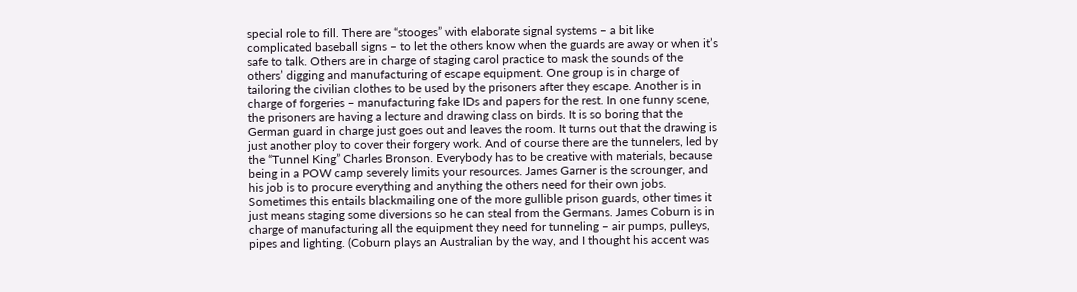special role to fill. There are “stooges” with elaborate signal systems – a bit like complicated baseball signs – to let the others know when the guards are away or when it’s safe to talk. Others are in charge of staging carol practice to mask the sounds of the others’ digging and manufacturing of escape equipment. One group is in charge of tailoring the civilian clothes to be used by the prisoners after they escape. Another is in charge of forgeries – manufacturing fake IDs and papers for the rest. In one funny scene, the prisoners are having a lecture and drawing class on birds. It is so boring that the German guard in charge just goes out and leaves the room. It turns out that the drawing is just another ploy to cover their forgery work. And of course there are the tunnelers, led by the “Tunnel King” Charles Bronson. Everybody has to be creative with materials, because being in a POW camp severely limits your resources. James Garner is the scrounger, and his job is to procure everything and anything the others need for their own jobs. Sometimes this entails blackmailing one of the more gullible prison guards, other times it just means staging some diversions so he can steal from the Germans. James Coburn is in charge of manufacturing all the equipment they need for tunneling – air pumps, pulleys, pipes and lighting. (Coburn plays an Australian by the way, and I thought his accent was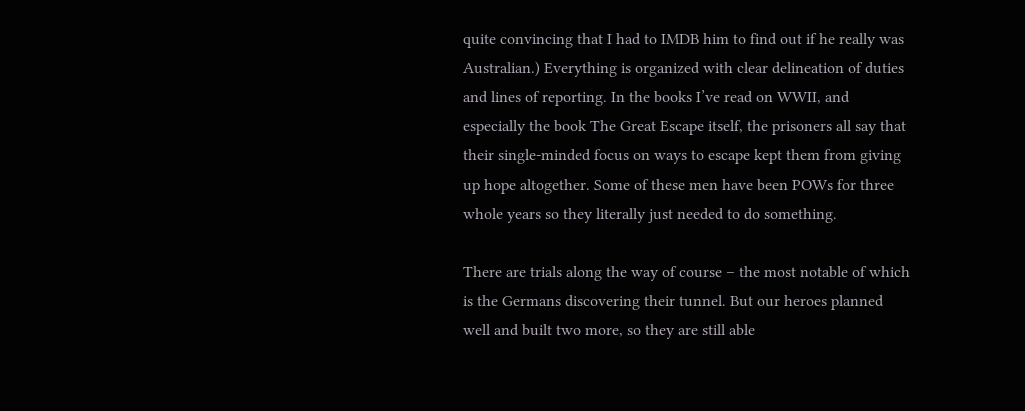quite convincing that I had to IMDB him to find out if he really was Australian.) Everything is organized with clear delineation of duties and lines of reporting. In the books I’ve read on WWII, and especially the book The Great Escape itself, the prisoners all say that their single-minded focus on ways to escape kept them from giving up hope altogether. Some of these men have been POWs for three whole years so they literally just needed to do something.

There are trials along the way of course – the most notable of which is the Germans discovering their tunnel. But our heroes planned well and built two more, so they are still able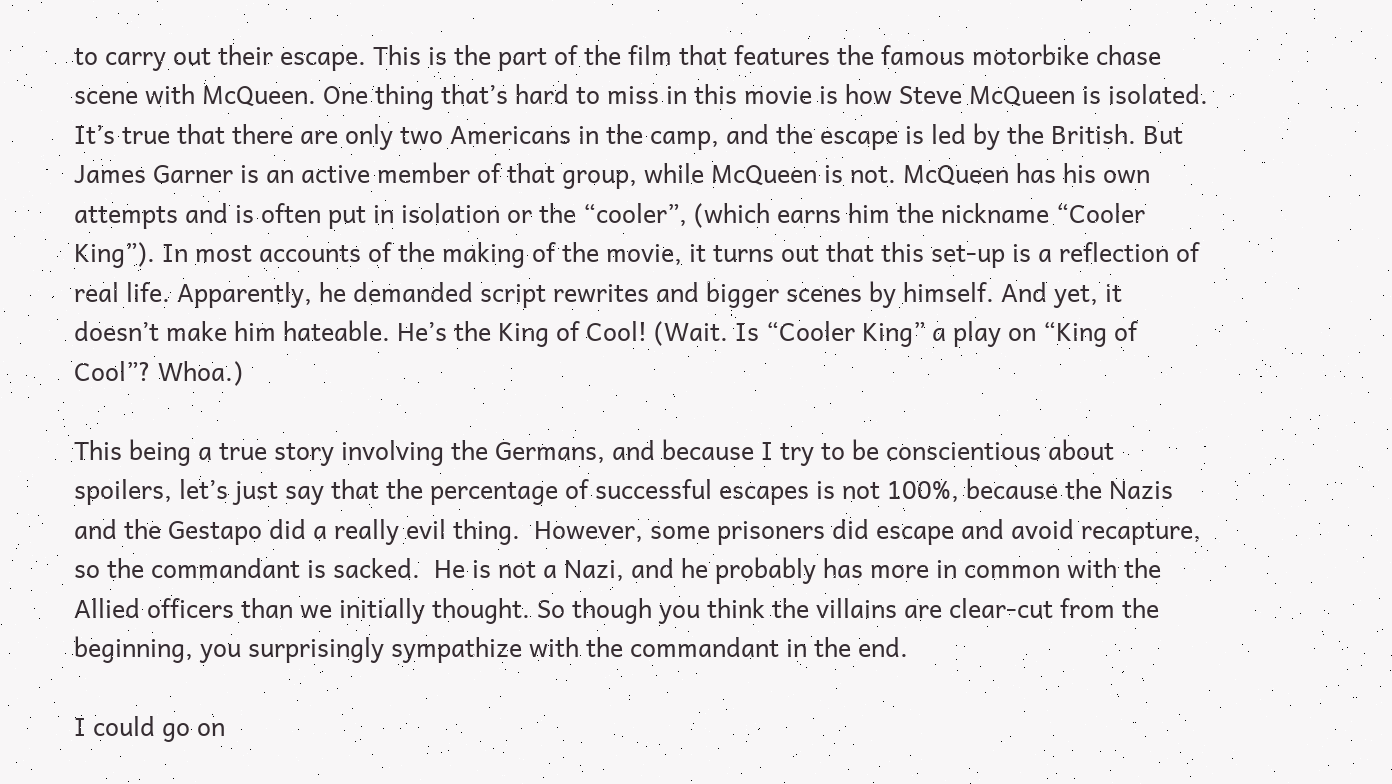to carry out their escape. This is the part of the film that features the famous motorbike chase scene with McQueen. One thing that’s hard to miss in this movie is how Steve McQueen is isolated. It’s true that there are only two Americans in the camp, and the escape is led by the British. But James Garner is an active member of that group, while McQueen is not. McQueen has his own attempts and is often put in isolation or the “cooler”, (which earns him the nickname “Cooler King”). In most accounts of the making of the movie, it turns out that this set-up is a reflection of real life. Apparently, he demanded script rewrites and bigger scenes by himself. And yet, it doesn’t make him hateable. He’s the King of Cool! (Wait. Is “Cooler King” a play on “King of Cool”? Whoa.)

This being a true story involving the Germans, and because I try to be conscientious about spoilers, let’s just say that the percentage of successful escapes is not 100%, because the Nazis and the Gestapo did a really evil thing.  However, some prisoners did escape and avoid recapture, so the commandant is sacked.  He is not a Nazi, and he probably has more in common with the Allied officers than we initially thought. So though you think the villains are clear-cut from the beginning, you surprisingly sympathize with the commandant in the end.

I could go on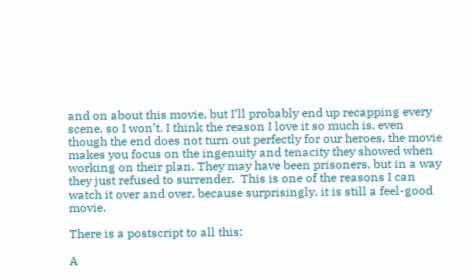and on about this movie, but I’ll probably end up recapping every scene, so I won’t. I think the reason I love it so much is, even though the end does not turn out perfectly for our heroes, the movie makes you focus on the ingenuity and tenacity they showed when working on their plan. They may have been prisoners, but in a way they just refused to surrender.  This is one of the reasons I can watch it over and over, because surprisingly, it is still a feel-good movie.

There is a postscript to all this:

A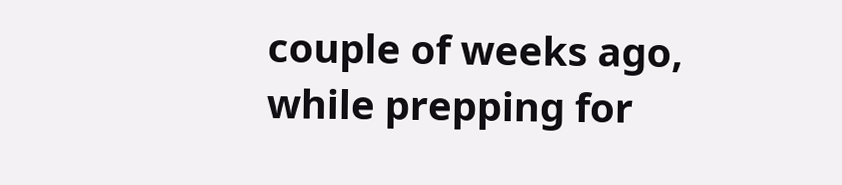couple of weeks ago, while prepping for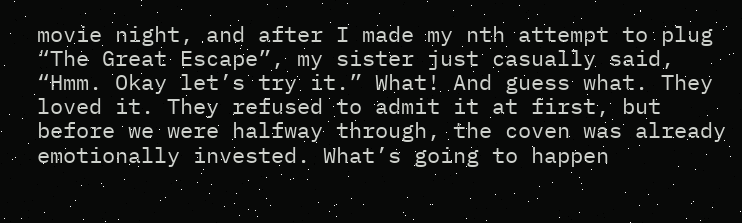movie night, and after I made my nth attempt to plug “The Great Escape”, my sister just casually said, “Hmm. Okay let’s try it.” What! And guess what. They loved it. They refused to admit it at first, but before we were halfway through, the coven was already emotionally invested. What’s going to happen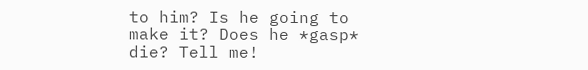to him? Is he going to make it? Does he *gasp* die? Tell me!